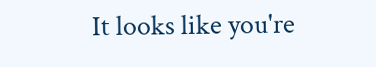It looks like you're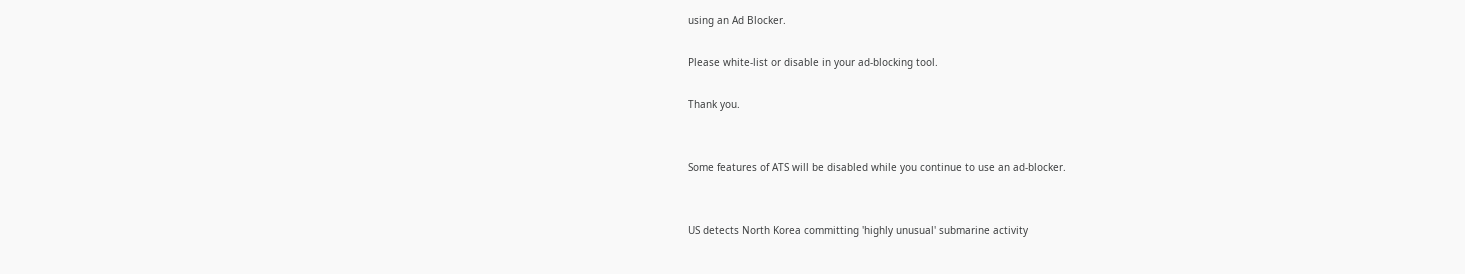using an Ad Blocker.

Please white-list or disable in your ad-blocking tool.

Thank you.


Some features of ATS will be disabled while you continue to use an ad-blocker.


US detects North Korea committing 'highly unusual' submarine activity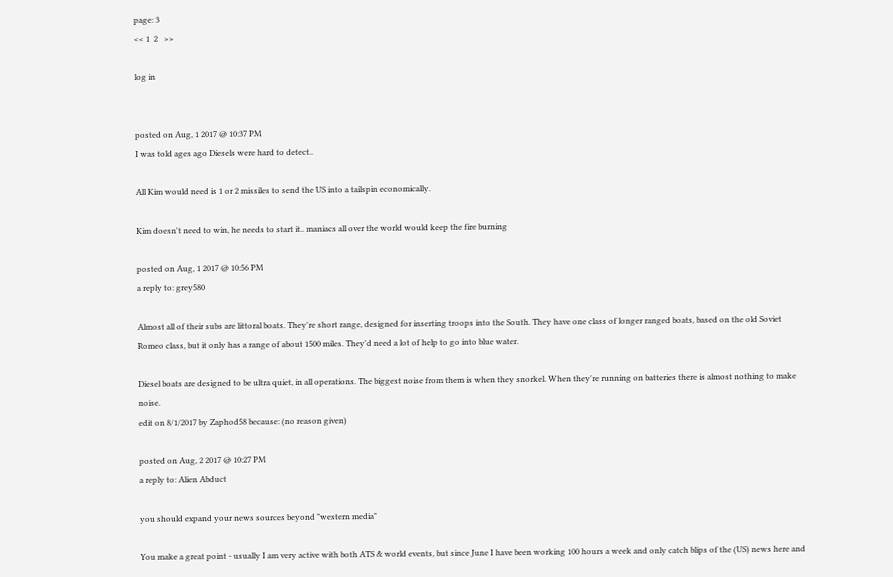page: 3
<< 1  2   >>

log in


posted on Aug, 1 2017 @ 10:37 PM
I was told ages ago Diesels were hard to detect..

All Kim would need is 1 or 2 missiles to send the US into a tailspin economically.

Kim doesn't need to win, he needs to start it.. maniacs all over the world would keep the fire burning

posted on Aug, 1 2017 @ 10:56 PM
a reply to: grey580

Almost all of their subs are littoral boats. They're short range, designed for inserting troops into the South. They have one class of longer ranged boats, based on the old Soviet Romeo class, but it only has a range of about 1500 miles. They'd need a lot of help to go into blue water.

Diesel boats are designed to be ultra quiet, in all operations. The biggest noise from them is when they snorkel. When they're running on batteries there is almost nothing to make noise.
edit on 8/1/2017 by Zaphod58 because: (no reason given)

posted on Aug, 2 2017 @ 10:27 PM
a reply to: Alien Abduct

you should expand your news sources beyond "western media"

You make a great point - usually I am very active with both ATS & world events, but since June I have been working 100 hours a week and only catch blips of the (US) news here and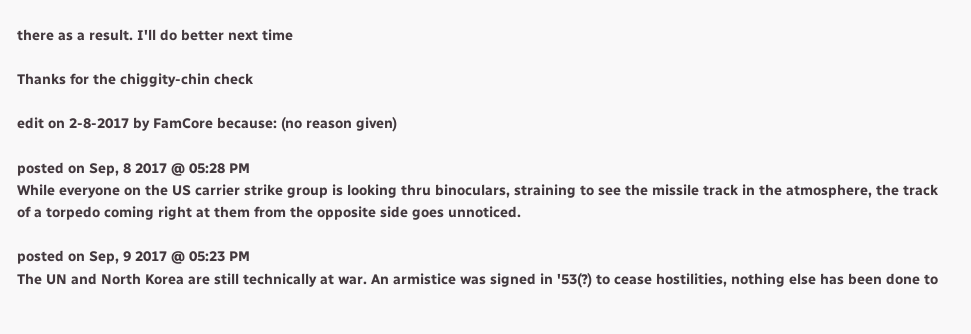there as a result. I'll do better next time

Thanks for the chiggity-chin check

edit on 2-8-2017 by FamCore because: (no reason given)

posted on Sep, 8 2017 @ 05:28 PM
While everyone on the US carrier strike group is looking thru binoculars, straining to see the missile track in the atmosphere, the track of a torpedo coming right at them from the opposite side goes unnoticed.

posted on Sep, 9 2017 @ 05:23 PM
The UN and North Korea are still technically at war. An armistice was signed in '53(?) to cease hostilities, nothing else has been done to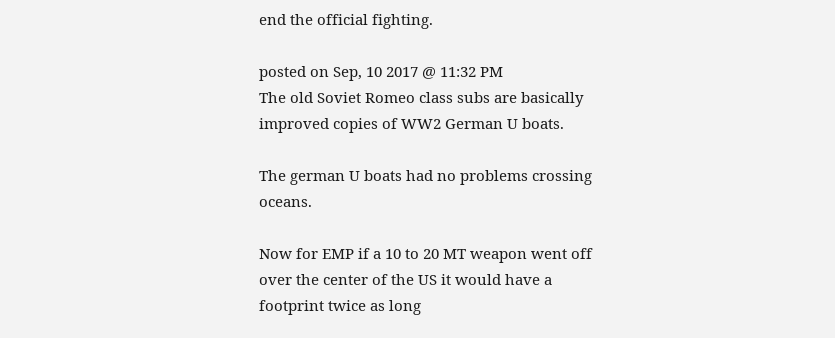end the official fighting.

posted on Sep, 10 2017 @ 11:32 PM
The old Soviet Romeo class subs are basically improved copies of WW2 German U boats.

The german U boats had no problems crossing oceans.

Now for EMP if a 10 to 20 MT weapon went off over the center of the US it would have a footprint twice as long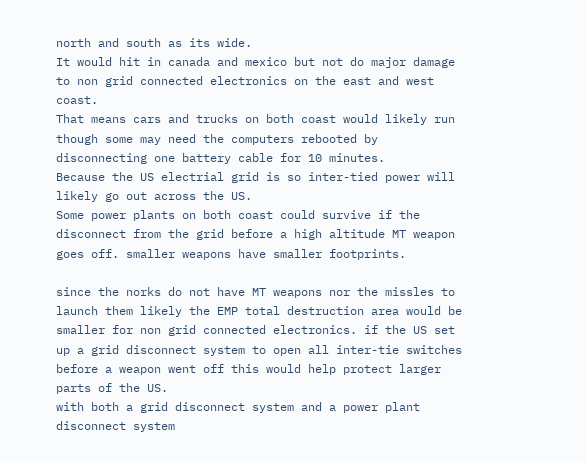north and south as its wide.
It would hit in canada and mexico but not do major damage to non grid connected electronics on the east and west coast.
That means cars and trucks on both coast would likely run though some may need the computers rebooted by disconnecting one battery cable for 10 minutes.
Because the US electrial grid is so inter-tied power will likely go out across the US.
Some power plants on both coast could survive if the disconnect from the grid before a high altitude MT weapon goes off. smaller weapons have smaller footprints.

since the norks do not have MT weapons nor the missles to launch them likely the EMP total destruction area would be smaller for non grid connected electronics. if the US set up a grid disconnect system to open all inter-tie switches before a weapon went off this would help protect larger parts of the US.
with both a grid disconnect system and a power plant disconnect system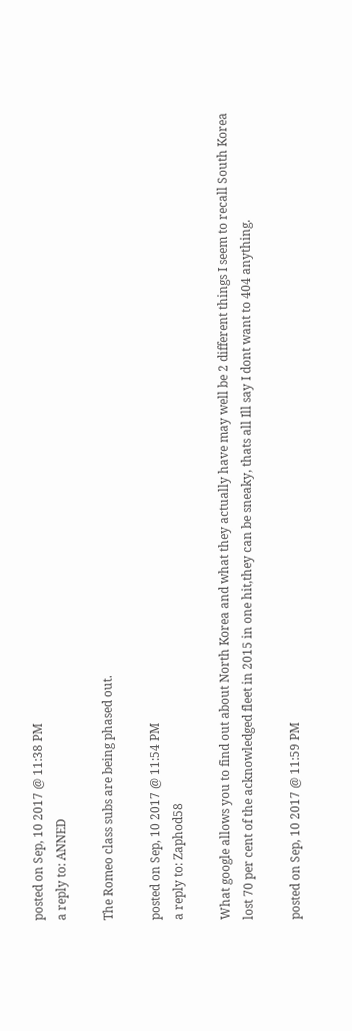posted on Sep, 10 2017 @ 11:38 PM
a reply to: ANNED

The Romeo class subs are being phased out.

posted on Sep, 10 2017 @ 11:54 PM
a reply to: Zaphod58

What google allows you to find out about North Korea and what they actually have may well be 2 different things I seem to recall South Korea lost 70 per cent of the acknowledged fleet in 2015 in one hit,they can be sneaky, thats all Ill say I dont want to 404 anything.

posted on Sep, 10 2017 @ 11:59 PM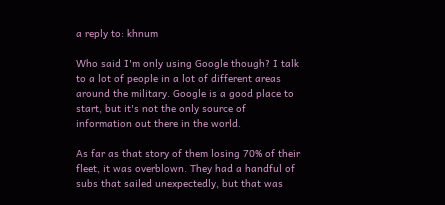a reply to: khnum

Who said I'm only using Google though? I talk to a lot of people in a lot of different areas around the military. Google is a good place to start, but it's not the only source of information out there in the world.

As far as that story of them losing 70% of their fleet, it was overblown. They had a handful of subs that sailed unexpectedly, but that was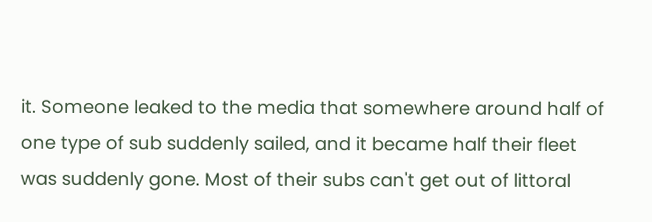it. Someone leaked to the media that somewhere around half of one type of sub suddenly sailed, and it became half their fleet was suddenly gone. Most of their subs can't get out of littoral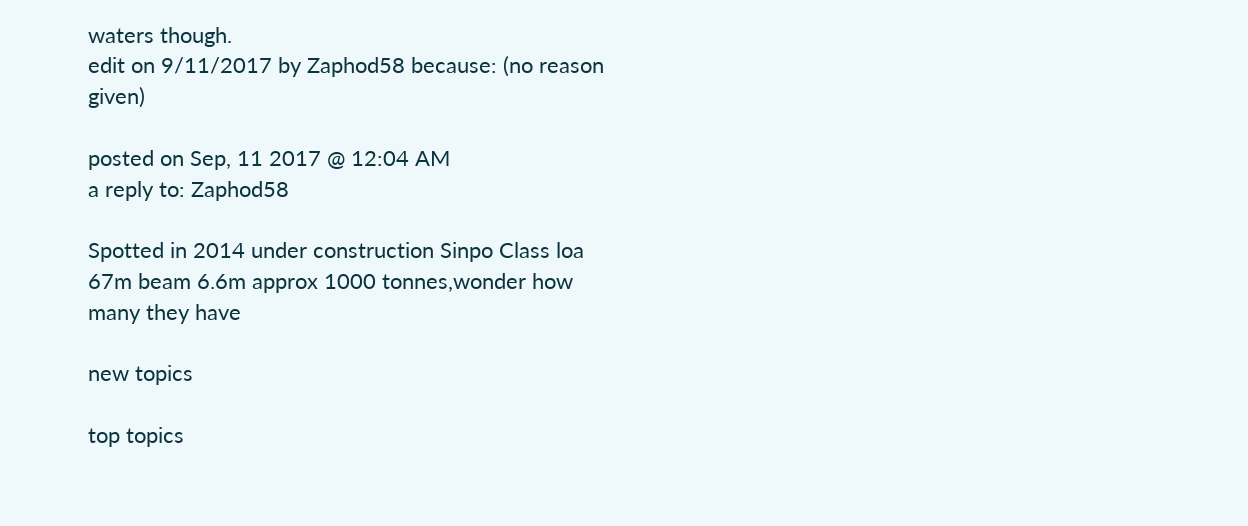waters though.
edit on 9/11/2017 by Zaphod58 because: (no reason given)

posted on Sep, 11 2017 @ 12:04 AM
a reply to: Zaphod58

Spotted in 2014 under construction Sinpo Class loa 67m beam 6.6m approx 1000 tonnes,wonder how many they have

new topics

top topics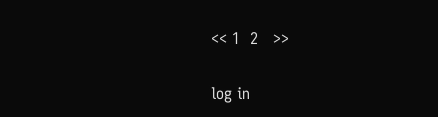<< 1  2   >>

log in